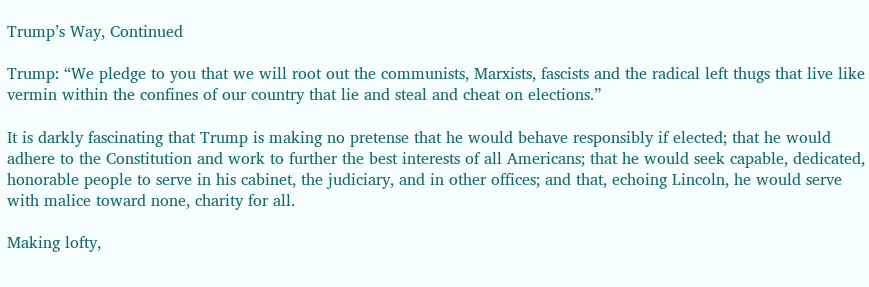Trump’s Way, Continued

Trump: “We pledge to you that we will root out the communists, Marxists, fascists and the radical left thugs that live like vermin within the confines of our country that lie and steal and cheat on elections.”

It is darkly fascinating that Trump is making no pretense that he would behave responsibly if elected; that he would adhere to the Constitution and work to further the best interests of all Americans; that he would seek capable, dedicated, honorable people to serve in his cabinet, the judiciary, and in other offices; and that, echoing Lincoln, he would serve with malice toward none, charity for all.

Making lofty,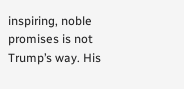inspiring, noble promises is not Trump’s way. His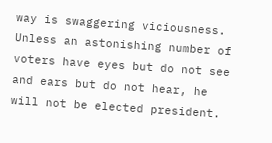way is swaggering viciousness. Unless an astonishing number of voters have eyes but do not see and ears but do not hear, he will not be elected president.